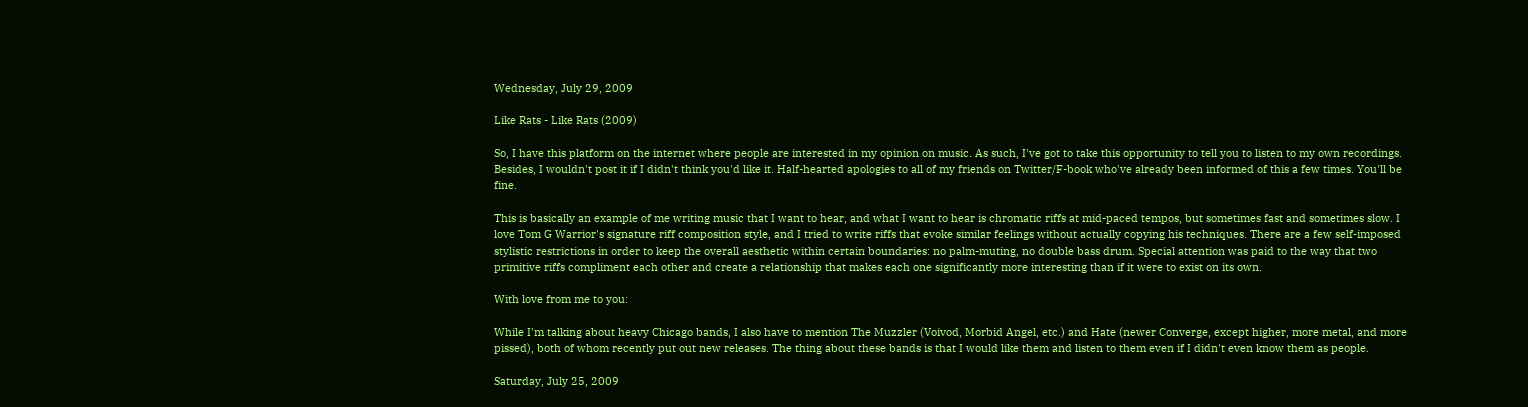Wednesday, July 29, 2009

Like Rats - Like Rats (2009)

So, I have this platform on the internet where people are interested in my opinion on music. As such, I've got to take this opportunity to tell you to listen to my own recordings. Besides, I wouldn't post it if I didn't think you'd like it. Half-hearted apologies to all of my friends on Twitter/F-book who've already been informed of this a few times. You'll be fine.

This is basically an example of me writing music that I want to hear, and what I want to hear is chromatic riffs at mid-paced tempos, but sometimes fast and sometimes slow. I love Tom G Warrior's signature riff composition style, and I tried to write riffs that evoke similar feelings without actually copying his techniques. There are a few self-imposed stylistic restrictions in order to keep the overall aesthetic within certain boundaries: no palm-muting, no double bass drum. Special attention was paid to the way that two primitive riffs compliment each other and create a relationship that makes each one significantly more interesting than if it were to exist on its own.

With love from me to you:

While I'm talking about heavy Chicago bands, I also have to mention The Muzzler (Voivod, Morbid Angel, etc.) and Hate (newer Converge, except higher, more metal, and more pissed), both of whom recently put out new releases. The thing about these bands is that I would like them and listen to them even if I didn't even know them as people.

Saturday, July 25, 2009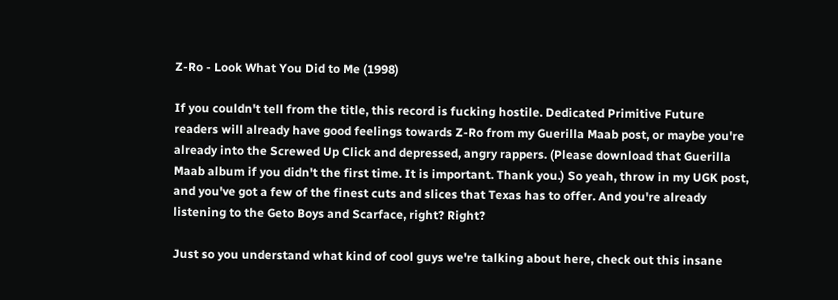Z-Ro - Look What You Did to Me (1998)

If you couldn't tell from the title, this record is fucking hostile. Dedicated Primitive Future readers will already have good feelings towards Z-Ro from my Guerilla Maab post, or maybe you're already into the Screwed Up Click and depressed, angry rappers. (Please download that Guerilla Maab album if you didn't the first time. It is important. Thank you.) So yeah, throw in my UGK post, and you've got a few of the finest cuts and slices that Texas has to offer. And you're already listening to the Geto Boys and Scarface, right? Right?

Just so you understand what kind of cool guys we're talking about here, check out this insane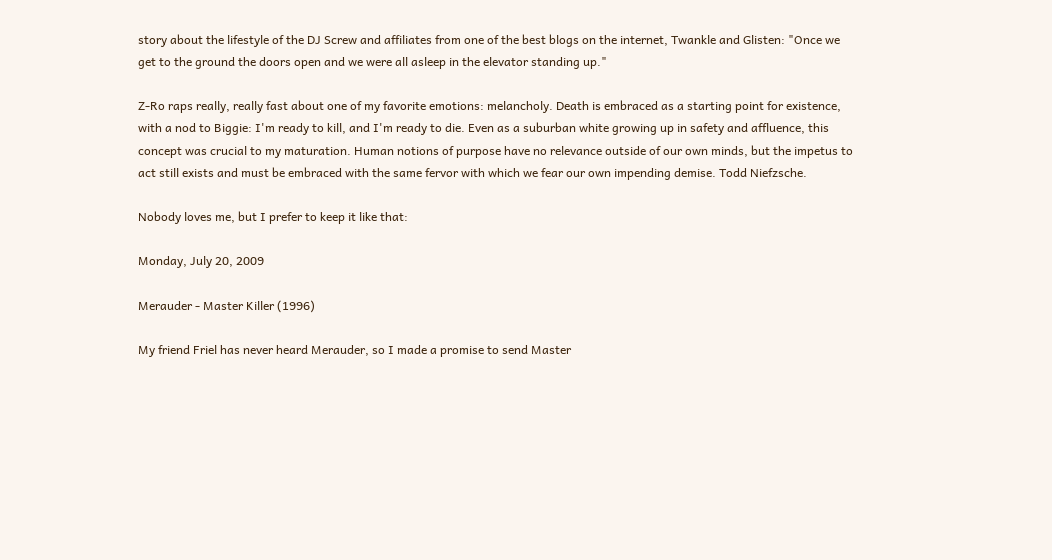story about the lifestyle of the DJ Screw and affiliates from one of the best blogs on the internet, Twankle and Glisten: "Once we get to the ground the doors open and we were all asleep in the elevator standing up."

Z-Ro raps really, really fast about one of my favorite emotions: melancholy. Death is embraced as a starting point for existence, with a nod to Biggie: I'm ready to kill, and I'm ready to die. Even as a suburban white growing up in safety and affluence, this concept was crucial to my maturation. Human notions of purpose have no relevance outside of our own minds, but the impetus to act still exists and must be embraced with the same fervor with which we fear our own impending demise. Todd Niefzsche.

Nobody loves me, but I prefer to keep it like that:

Monday, July 20, 2009

Merauder - Master Killer (1996)

My friend Friel has never heard Merauder, so I made a promise to send Master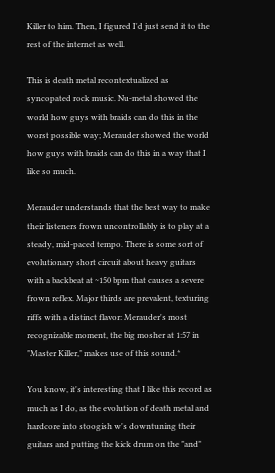Killer to him. Then, I figured I'd just send it to the rest of the internet as well.

This is death metal recontextualized as syncopated rock music. Nu-metal showed the world how guys with braids can do this in the worst possible way; Merauder showed the world how guys with braids can do this in a way that I like so much.

Merauder understands that the best way to make their listeners frown uncontrollably is to play at a steady, mid-paced tempo. There is some sort of evolutionary short circuit about heavy guitars with a backbeat at ~150 bpm that causes a severe frown reflex. Major thirds are prevalent, texturing riffs with a distinct flavor: Merauder's most recognizable moment, the big mosher at 1:57 in "Master Killer," makes use of this sound.*

You know, it's interesting that I like this record as much as I do, as the evolution of death metal and hardcore into stoogish w's downtuning their guitars and putting the kick drum on the "and"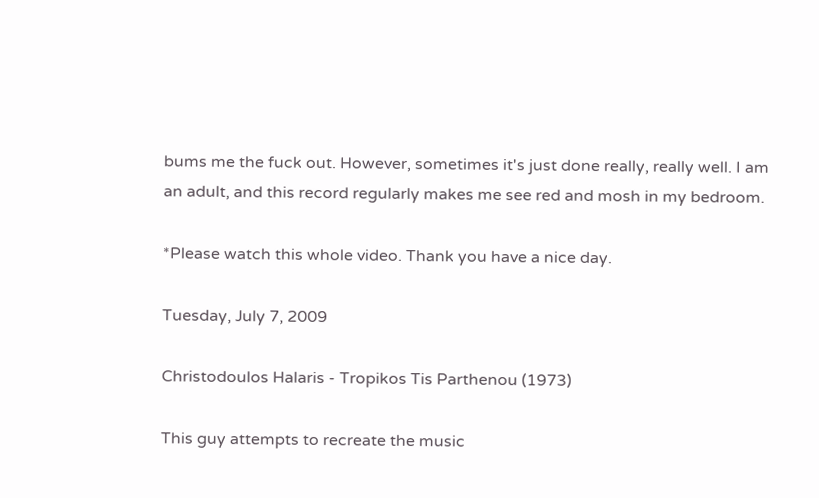bums me the fuck out. However, sometimes it's just done really, really well. I am an adult, and this record regularly makes me see red and mosh in my bedroom.

*Please watch this whole video. Thank you have a nice day.

Tuesday, July 7, 2009

Christodoulos Halaris - Tropikos Tis Parthenou (1973)

This guy attempts to recreate the music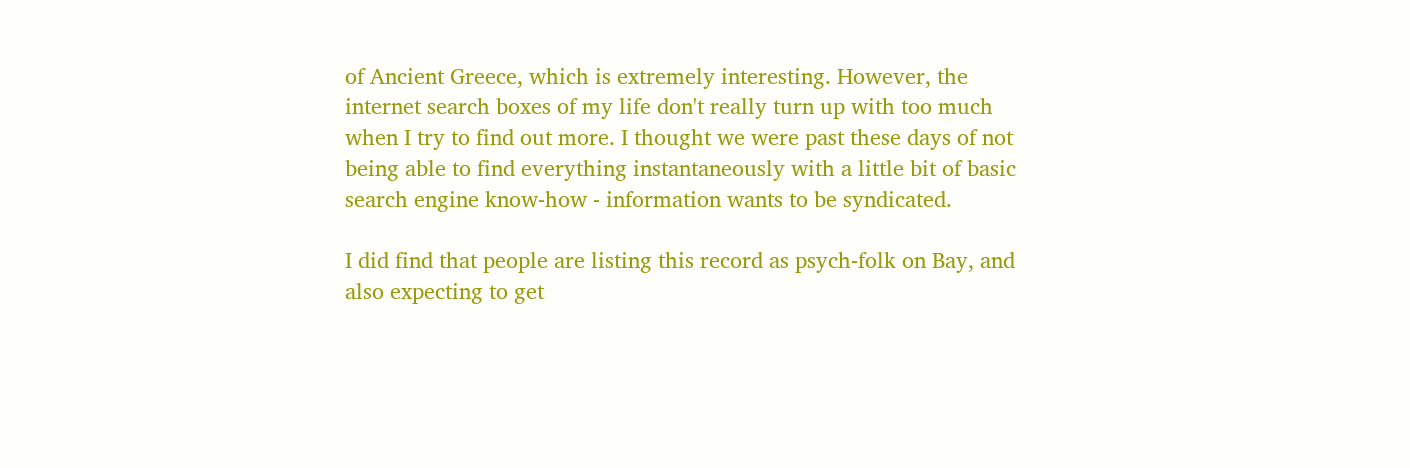of Ancient Greece, which is extremely interesting. However, the internet search boxes of my life don't really turn up with too much when I try to find out more. I thought we were past these days of not being able to find everything instantaneously with a little bit of basic search engine know-how - information wants to be syndicated.

I did find that people are listing this record as psych-folk on Bay, and also expecting to get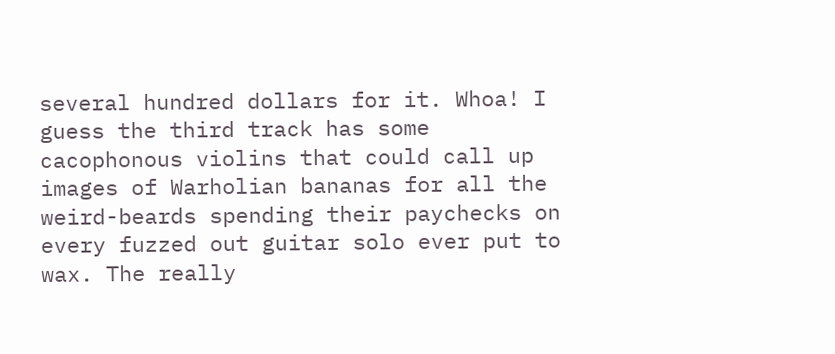several hundred dollars for it. Whoa! I guess the third track has some cacophonous violins that could call up images of Warholian bananas for all the weird-beards spending their paychecks on every fuzzed out guitar solo ever put to wax. The really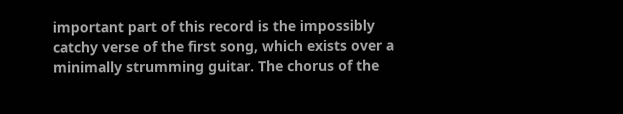important part of this record is the impossibly catchy verse of the first song, which exists over a minimally strumming guitar. The chorus of the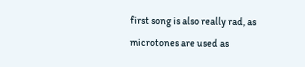first song is also really rad, as microtones are used as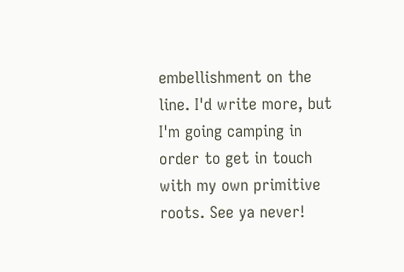embellishment on the line. I'd write more, but I'm going camping in order to get in touch with my own primitive roots. See ya never!